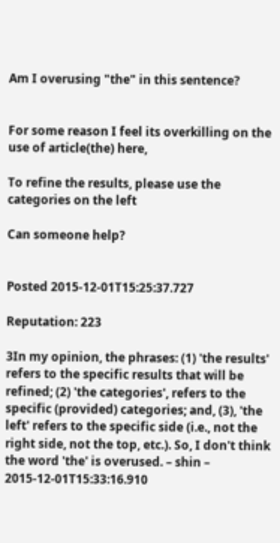Am I overusing "the" in this sentence?


For some reason I feel its overkilling on the use of article(the) here,

To refine the results, please use the categories on the left

Can someone help?


Posted 2015-12-01T15:25:37.727

Reputation: 223

3In my opinion, the phrases: (1) 'the results' refers to the specific results that will be refined; (2) 'the categories', refers to the specific (provided) categories; and, (3), 'the left' refers to the specific side (i.e., not the right side, not the top, etc.). So, I don't think the word 'the' is overused. – shin – 2015-12-01T15:33:16.910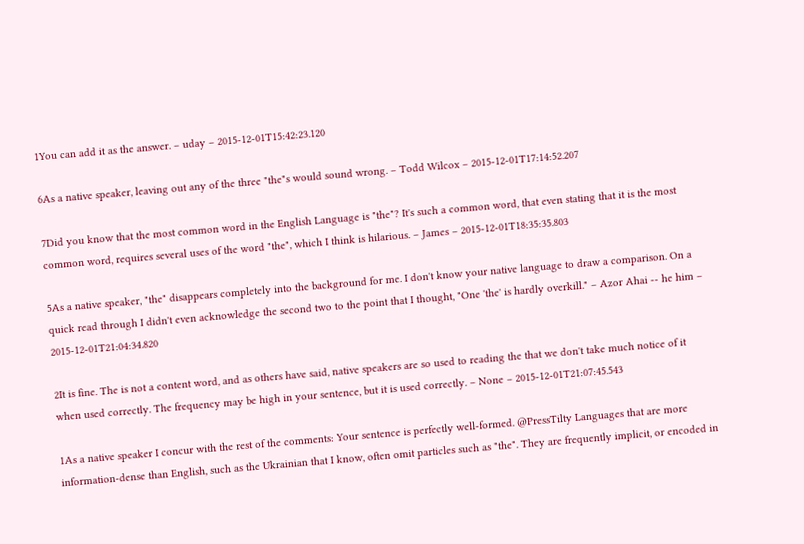1You can add it as the answer. – uday – 2015-12-01T15:42:23.120

6As a native speaker, leaving out any of the three "the"s would sound wrong. – Todd Wilcox – 2015-12-01T17:14:52.207

7Did you know that the most common word in the English Language is "the"? It's such a common word, that even stating that it is the most common word, requires several uses of the word "the", which I think is hilarious. – James – 2015-12-01T18:35:35.803

5As a native speaker, "the" disappears completely into the background for me. I don't know your native language to draw a comparison. On a quick read through I didn't even acknowledge the second two to the point that I thought, "One 'the' is hardly overkill." – Azor Ahai -- he him – 2015-12-01T21:04:34.820

2It is fine. The is not a content word, and as others have said, native speakers are so used to reading the that we don't take much notice of it when used correctly. The frequency may be high in your sentence, but it is used correctly. – None – 2015-12-01T21:07:45.543

1As a native speaker I concur with the rest of the comments: Your sentence is perfectly well-formed. @PressTilty Languages that are more information-dense than English, such as the Ukrainian that I know, often omit particles such as "the". They are frequently implicit, or encoded in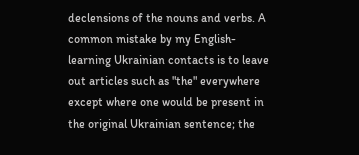declensions of the nouns and verbs. A common mistake by my English-learning Ukrainian contacts is to leave out articles such as "the" everywhere except where one would be present in the original Ukrainian sentence; the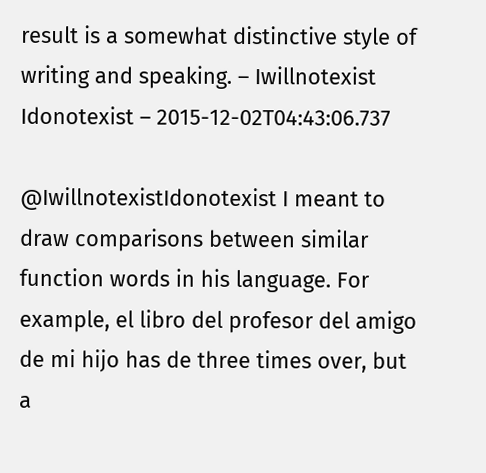result is a somewhat distinctive style of writing and speaking. – Iwillnotexist Idonotexist – 2015-12-02T04:43:06.737

@IwillnotexistIdonotexist I meant to draw comparisons between similar function words in his language. For example, el libro del profesor del amigo de mi hijo has de three times over, but a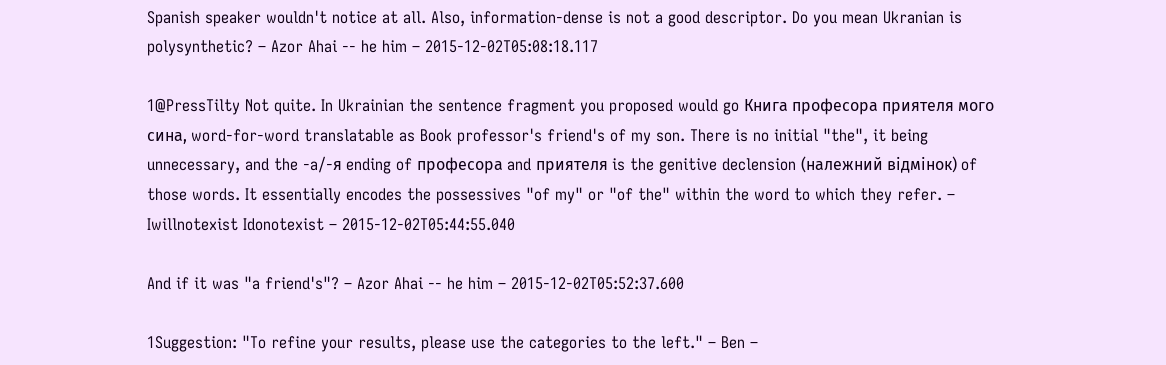Spanish speaker wouldn't notice at all. Also, information-dense is not a good descriptor. Do you mean Ukranian is polysynthetic? – Azor Ahai -- he him – 2015-12-02T05:08:18.117

1@PressTilty Not quite. In Ukrainian the sentence fragment you proposed would go Книга професора приятеля мого сина, word-for-word translatable as Book professor's friend's of my son. There is no initial "the", it being unnecessary, and the -a/-я ending of професора and приятеля is the genitive declension (належний відмінок) of those words. It essentially encodes the possessives "of my" or "of the" within the word to which they refer. – Iwillnotexist Idonotexist – 2015-12-02T05:44:55.040

And if it was "a friend's"? – Azor Ahai -- he him – 2015-12-02T05:52:37.600

1Suggestion: "To refine your results, please use the categories to the left." – Ben –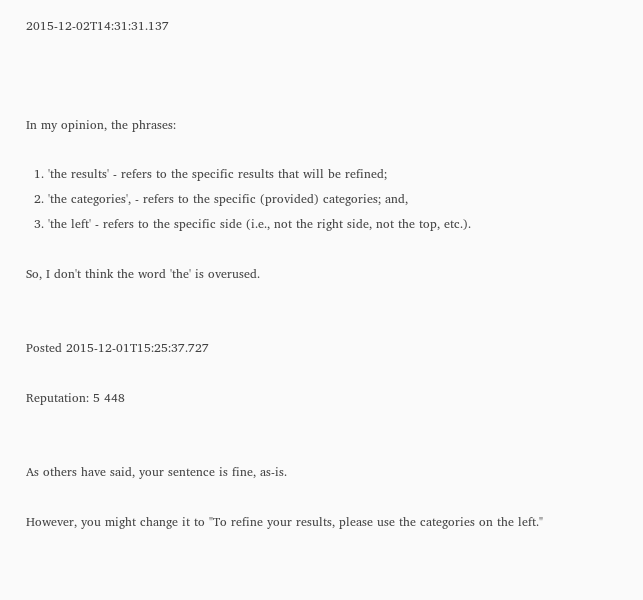2015-12-02T14:31:31.137



In my opinion, the phrases:

  1. 'the results' - refers to the specific results that will be refined;
  2. 'the categories', - refers to the specific (provided) categories; and,
  3. 'the left' - refers to the specific side (i.e., not the right side, not the top, etc.).

So, I don't think the word 'the' is overused.


Posted 2015-12-01T15:25:37.727

Reputation: 5 448


As others have said, your sentence is fine, as-is.

However, you might change it to "To refine your results, please use the categories on the left."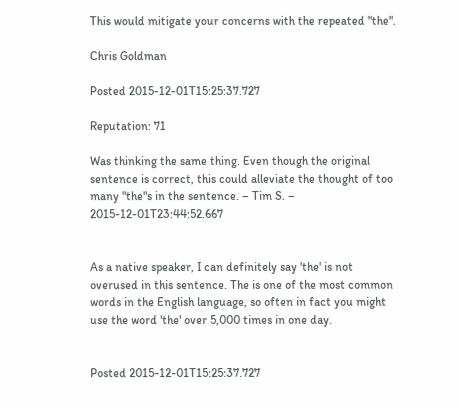This would mitigate your concerns with the repeated "the".

Chris Goldman

Posted 2015-12-01T15:25:37.727

Reputation: 71

Was thinking the same thing. Even though the original sentence is correct, this could alleviate the thought of too many "the"s in the sentence. – Tim S. – 2015-12-01T23:44:52.667


As a native speaker, I can definitely say 'the' is not overused in this sentence. The is one of the most common words in the English language, so often in fact you might use the word 'the' over 5,000 times in one day.


Posted 2015-12-01T15:25:37.727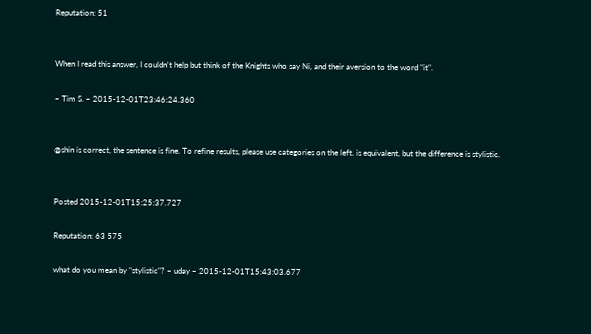Reputation: 51


When I read this answer, I couldn't help but think of the Knights who say Ni, and their aversion to the word "it".

– Tim S. – 2015-12-01T23:46:24.360


@shin is correct, the sentence is fine. To refine results, please use categories on the left. is equivalent, but the difference is stylistic.


Posted 2015-12-01T15:25:37.727

Reputation: 63 575

what do you mean by "stylistic"? – uday – 2015-12-01T15:43:03.677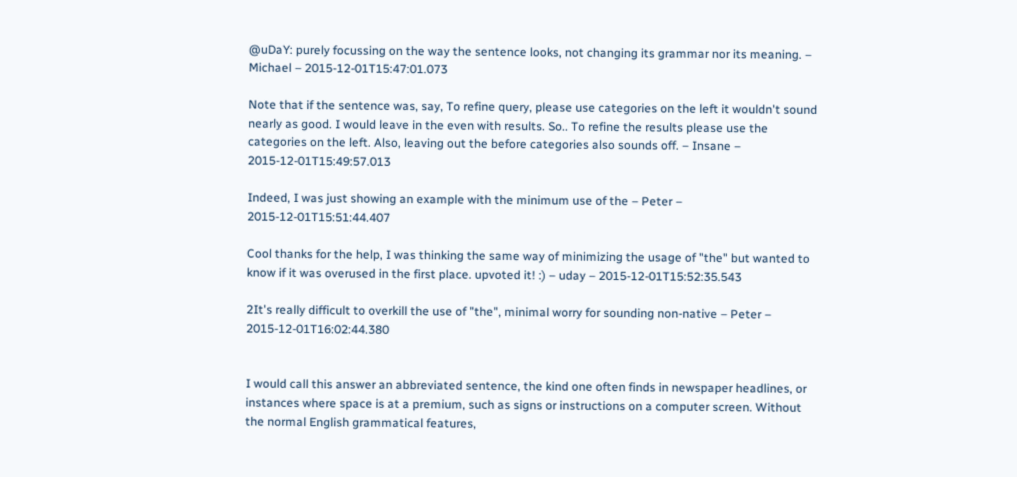@uDaY: purely focussing on the way the sentence looks, not changing its grammar nor its meaning. – Michael – 2015-12-01T15:47:01.073

Note that if the sentence was, say, To refine query, please use categories on the left it wouldn't sound nearly as good. I would leave in the even with results. So.. To refine the results please use the categories on the left. Also, leaving out the before categories also sounds off. – Insane – 2015-12-01T15:49:57.013

Indeed, I was just showing an example with the minimum use of the – Peter – 2015-12-01T15:51:44.407

Cool thanks for the help, I was thinking the same way of minimizing the usage of "the" but wanted to know if it was overused in the first place. upvoted it! :) – uday – 2015-12-01T15:52:35.543

2It's really difficult to overkill the use of "the", minimal worry for sounding non-native – Peter – 2015-12-01T16:02:44.380


I would call this answer an abbreviated sentence, the kind one often finds in newspaper headlines, or instances where space is at a premium, such as signs or instructions on a computer screen. Without the normal English grammatical features,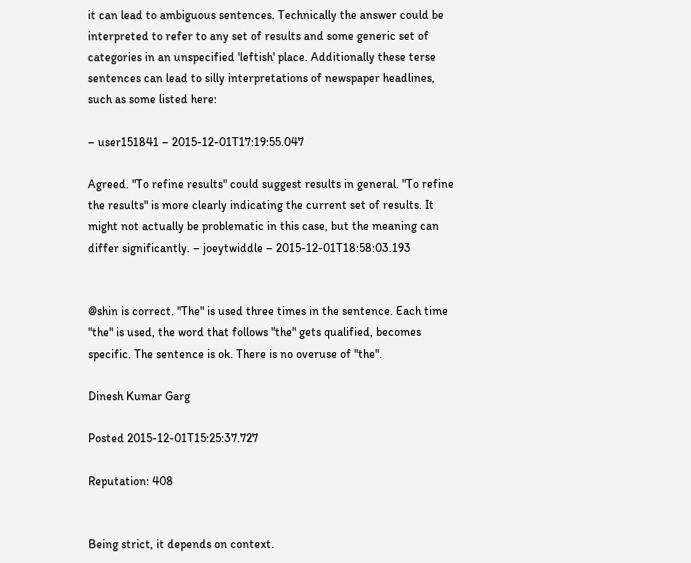it can lead to ambiguous sentences. Technically the answer could be interpreted to refer to any set of results and some generic set of categories in an unspecified 'leftish' place. Additionally these terse sentences can lead to silly interpretations of newspaper headlines, such as some listed here:

– user151841 – 2015-12-01T17:19:55.047

Agreed. "To refine results" could suggest results in general. "To refine the results" is more clearly indicating the current set of results. It might not actually be problematic in this case, but the meaning can differ significantly. – joeytwiddle – 2015-12-01T18:58:03.193


@shin is correct. "The" is used three times in the sentence. Each time "the" is used, the word that follows "the" gets qualified, becomes specific. The sentence is ok. There is no overuse of "the".

Dinesh Kumar Garg

Posted 2015-12-01T15:25:37.727

Reputation: 408


Being strict, it depends on context.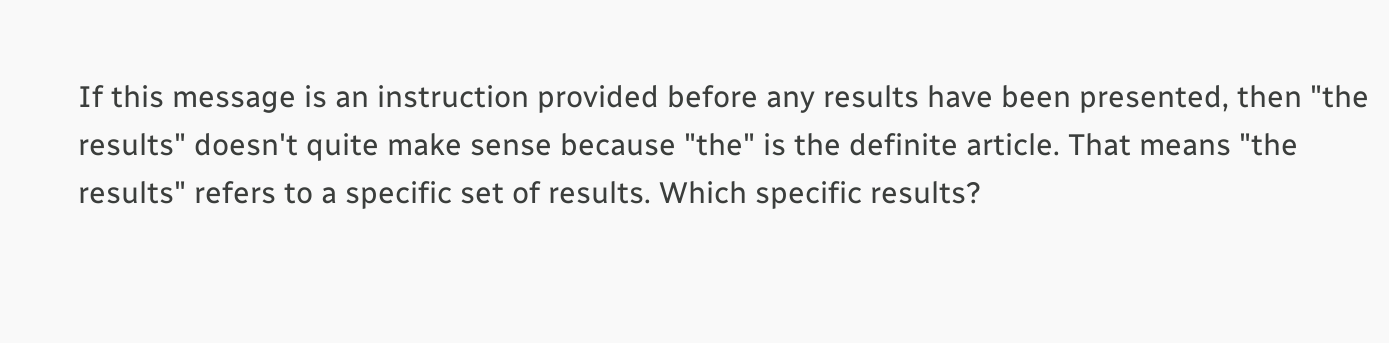If this message is an instruction provided before any results have been presented, then "the results" doesn't quite make sense because "the" is the definite article. That means "the results" refers to a specific set of results. Which specific results?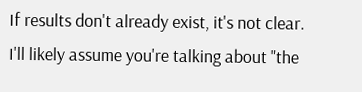If results don't already exist, it's not clear. I'll likely assume you're talking about "the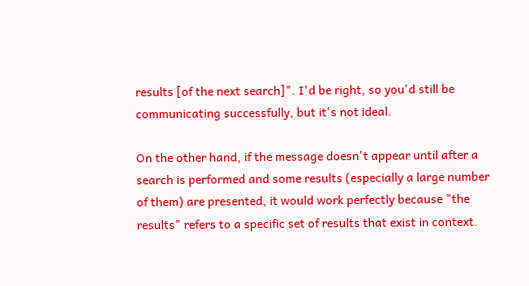results [of the next search]". I'd be right, so you'd still be communicating successfully, but it's not ideal.

On the other hand, if the message doesn't appear until after a search is performed and some results (especially a large number of them) are presented, it would work perfectly because "the results" refers to a specific set of results that exist in context.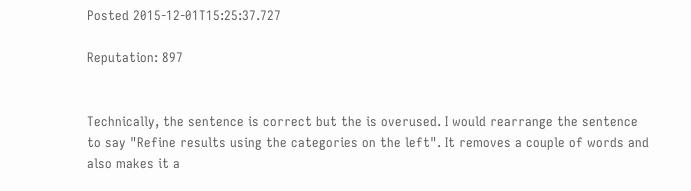Posted 2015-12-01T15:25:37.727

Reputation: 897


Technically, the sentence is correct but the is overused. I would rearrange the sentence to say "Refine results using the categories on the left". It removes a couple of words and also makes it a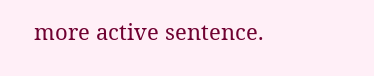more active sentence.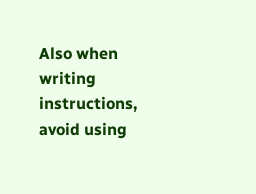Also when writing instructions, avoid using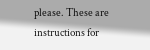please. These are instructions for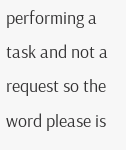performing a task and not a request so the word please is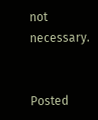not necessary.


Posted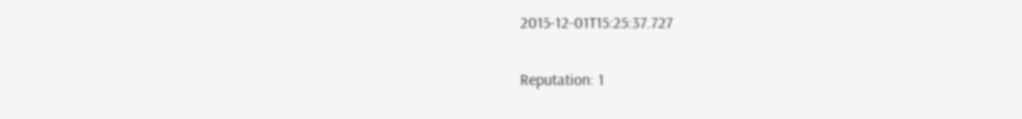2015-12-01T15:25:37.727

Reputation: 1